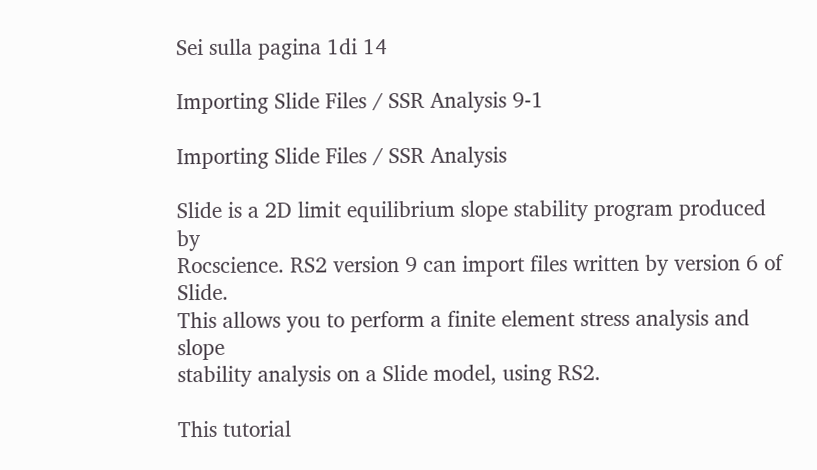Sei sulla pagina 1di 14

Importing Slide Files / SSR Analysis 9-1

Importing Slide Files / SSR Analysis

Slide is a 2D limit equilibrium slope stability program produced by
Rocscience. RS2 version 9 can import files written by version 6 of Slide.
This allows you to perform a finite element stress analysis and slope
stability analysis on a Slide model, using RS2.

This tutorial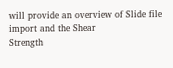will provide an overview of Slide file import and the Shear
Strength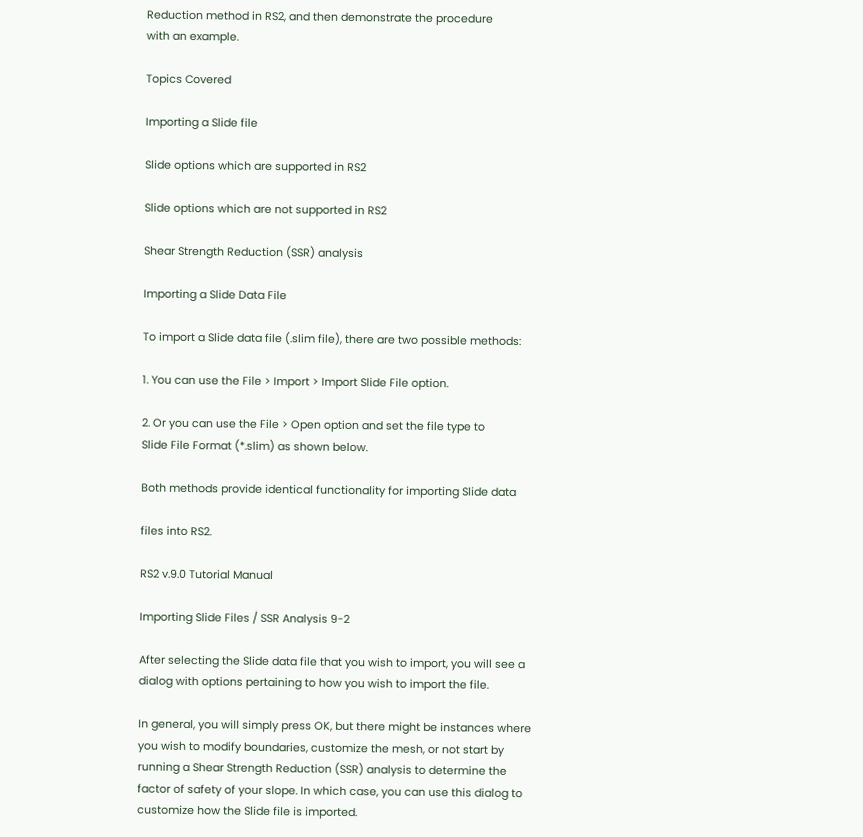Reduction method in RS2, and then demonstrate the procedure
with an example.

Topics Covered

Importing a Slide file

Slide options which are supported in RS2

Slide options which are not supported in RS2

Shear Strength Reduction (SSR) analysis

Importing a Slide Data File

To import a Slide data file (.slim file), there are two possible methods:

1. You can use the File > Import > Import Slide File option.

2. Or you can use the File > Open option and set the file type to
Slide File Format (*.slim) as shown below.

Both methods provide identical functionality for importing Slide data

files into RS2.

RS2 v.9.0 Tutorial Manual

Importing Slide Files / SSR Analysis 9-2

After selecting the Slide data file that you wish to import, you will see a
dialog with options pertaining to how you wish to import the file.

In general, you will simply press OK, but there might be instances where
you wish to modify boundaries, customize the mesh, or not start by
running a Shear Strength Reduction (SSR) analysis to determine the
factor of safety of your slope. In which case, you can use this dialog to
customize how the Slide file is imported.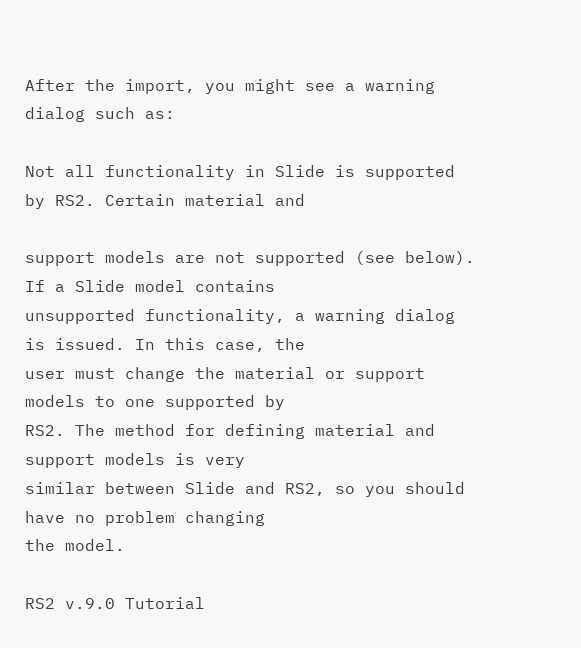After the import, you might see a warning dialog such as:

Not all functionality in Slide is supported by RS2. Certain material and

support models are not supported (see below). If a Slide model contains
unsupported functionality, a warning dialog is issued. In this case, the
user must change the material or support models to one supported by
RS2. The method for defining material and support models is very
similar between Slide and RS2, so you should have no problem changing
the model.

RS2 v.9.0 Tutorial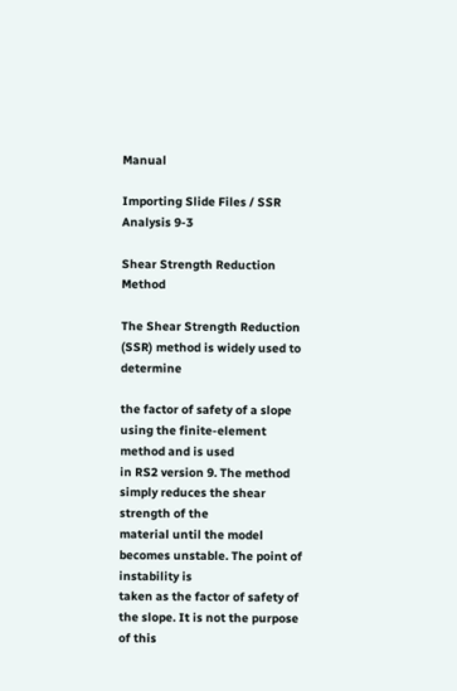Manual

Importing Slide Files / SSR Analysis 9-3

Shear Strength Reduction Method

The Shear Strength Reduction (SSR) method is widely used to determine

the factor of safety of a slope using the finite-element method and is used
in RS2 version 9. The method simply reduces the shear strength of the
material until the model becomes unstable. The point of instability is
taken as the factor of safety of the slope. It is not the purpose of this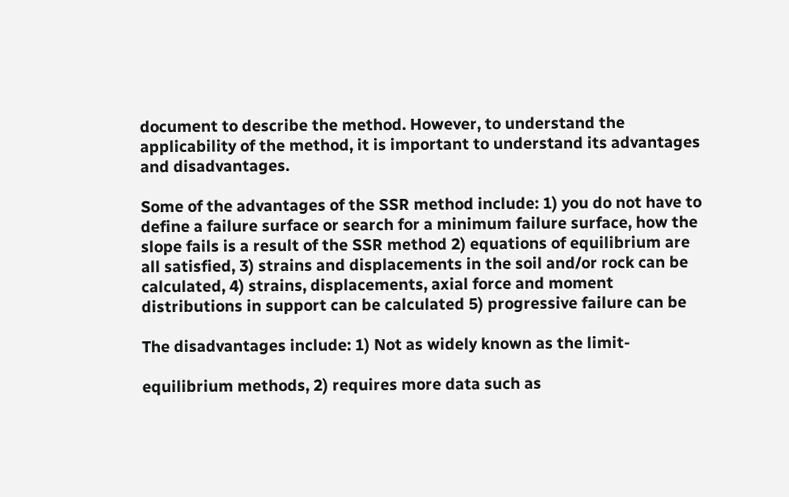document to describe the method. However, to understand the
applicability of the method, it is important to understand its advantages
and disadvantages.

Some of the advantages of the SSR method include: 1) you do not have to
define a failure surface or search for a minimum failure surface, how the
slope fails is a result of the SSR method 2) equations of equilibrium are
all satisfied, 3) strains and displacements in the soil and/or rock can be
calculated, 4) strains, displacements, axial force and moment
distributions in support can be calculated 5) progressive failure can be

The disadvantages include: 1) Not as widely known as the limit-

equilibrium methods, 2) requires more data such as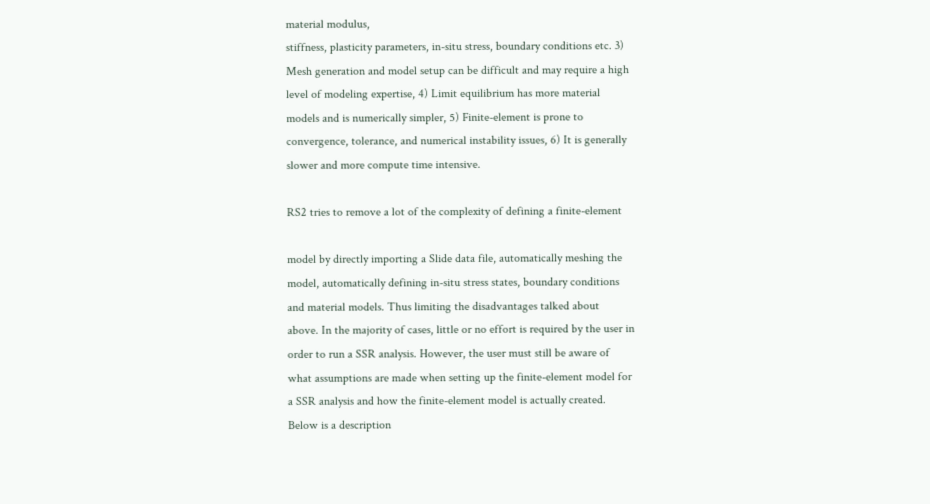material modulus,
stiffness, plasticity parameters, in-situ stress, boundary conditions etc. 3)
Mesh generation and model setup can be difficult and may require a high
level of modeling expertise, 4) Limit equilibrium has more material
models and is numerically simpler, 5) Finite-element is prone to
convergence, tolerance, and numerical instability issues, 6) It is generally
slower and more compute time intensive.

RS2 tries to remove a lot of the complexity of defining a finite-element

model by directly importing a Slide data file, automatically meshing the
model, automatically defining in-situ stress states, boundary conditions
and material models. Thus limiting the disadvantages talked about
above. In the majority of cases, little or no effort is required by the user in
order to run a SSR analysis. However, the user must still be aware of
what assumptions are made when setting up the finite-element model for
a SSR analysis and how the finite-element model is actually created.
Below is a description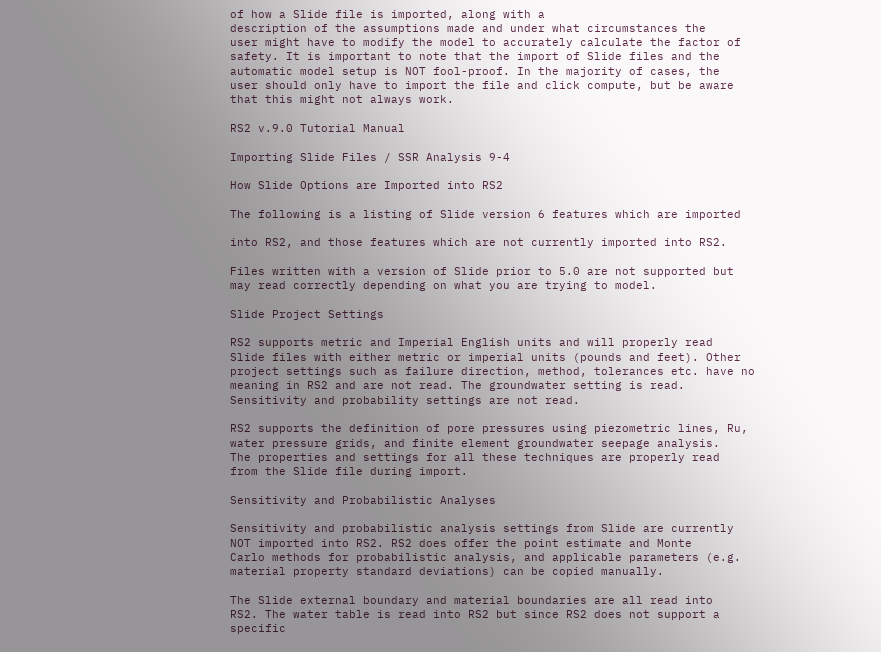of how a Slide file is imported, along with a
description of the assumptions made and under what circumstances the
user might have to modify the model to accurately calculate the factor of
safety. It is important to note that the import of Slide files and the
automatic model setup is NOT fool-proof. In the majority of cases, the
user should only have to import the file and click compute, but be aware
that this might not always work.

RS2 v.9.0 Tutorial Manual

Importing Slide Files / SSR Analysis 9-4

How Slide Options are Imported into RS2

The following is a listing of Slide version 6 features which are imported

into RS2, and those features which are not currently imported into RS2.

Files written with a version of Slide prior to 5.0 are not supported but
may read correctly depending on what you are trying to model.

Slide Project Settings

RS2 supports metric and Imperial English units and will properly read
Slide files with either metric or imperial units (pounds and feet). Other
project settings such as failure direction, method, tolerances etc. have no
meaning in RS2 and are not read. The groundwater setting is read.
Sensitivity and probability settings are not read.

RS2 supports the definition of pore pressures using piezometric lines, Ru,
water pressure grids, and finite element groundwater seepage analysis.
The properties and settings for all these techniques are properly read
from the Slide file during import.

Sensitivity and Probabilistic Analyses

Sensitivity and probabilistic analysis settings from Slide are currently
NOT imported into RS2. RS2 does offer the point estimate and Monte
Carlo methods for probabilistic analysis, and applicable parameters (e.g.
material property standard deviations) can be copied manually.

The Slide external boundary and material boundaries are all read into
RS2. The water table is read into RS2 but since RS2 does not support a
specific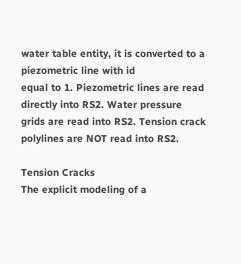water table entity, it is converted to a piezometric line with id
equal to 1. Piezometric lines are read directly into RS2. Water pressure
grids are read into RS2. Tension crack polylines are NOT read into RS2.

Tension Cracks
The explicit modeling of a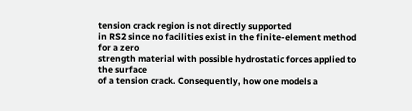tension crack region is not directly supported
in RS2 since no facilities exist in the finite-element method for a zero
strength material with possible hydrostatic forces applied to the surface
of a tension crack. Consequently, how one models a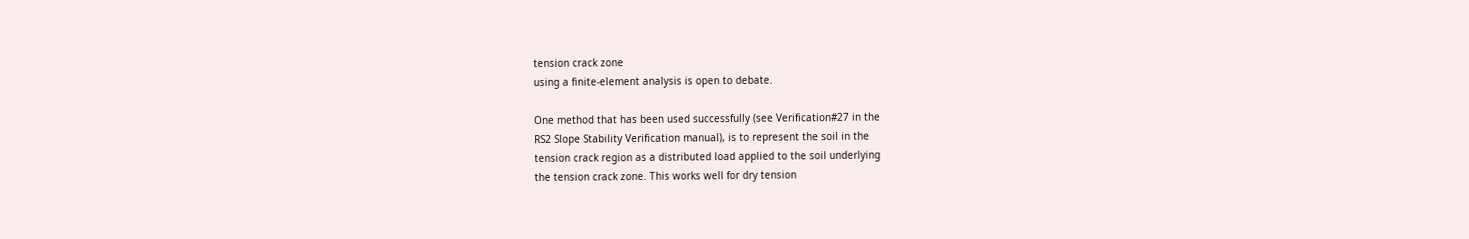tension crack zone
using a finite-element analysis is open to debate.

One method that has been used successfully (see Verification#27 in the
RS2 Slope Stability Verification manual), is to represent the soil in the
tension crack region as a distributed load applied to the soil underlying
the tension crack zone. This works well for dry tension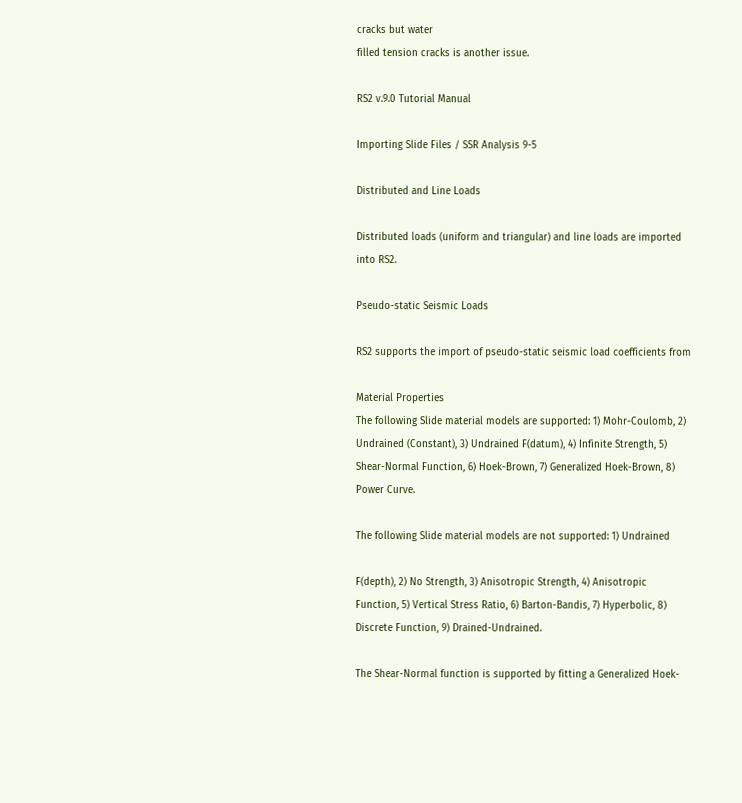cracks but water
filled tension cracks is another issue.

RS2 v.9.0 Tutorial Manual

Importing Slide Files / SSR Analysis 9-5

Distributed and Line Loads

Distributed loads (uniform and triangular) and line loads are imported
into RS2.

Pseudo-static Seismic Loads

RS2 supports the import of pseudo-static seismic load coefficients from

Material Properties
The following Slide material models are supported: 1) Mohr-Coulomb, 2)
Undrained (Constant), 3) Undrained F(datum), 4) Infinite Strength, 5)
Shear-Normal Function, 6) Hoek-Brown, 7) Generalized Hoek-Brown, 8)
Power Curve.

The following Slide material models are not supported: 1) Undrained

F(depth), 2) No Strength, 3) Anisotropic Strength, 4) Anisotropic
Function, 5) Vertical Stress Ratio, 6) Barton-Bandis, 7) Hyperbolic, 8)
Discrete Function, 9) Drained-Undrained.

The Shear-Normal function is supported by fitting a Generalized Hoek-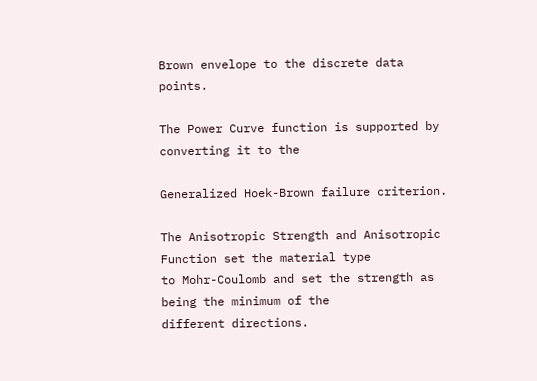Brown envelope to the discrete data points.

The Power Curve function is supported by converting it to the

Generalized Hoek-Brown failure criterion.

The Anisotropic Strength and Anisotropic Function set the material type
to Mohr-Coulomb and set the strength as being the minimum of the
different directions.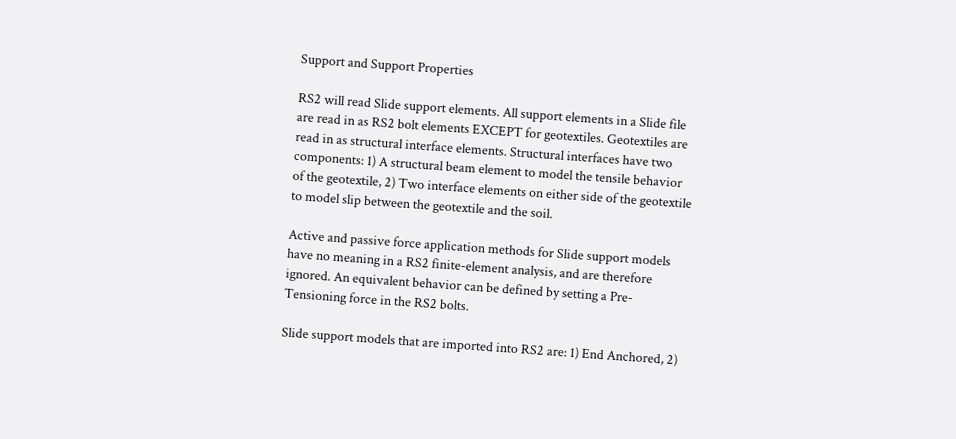Support and Support Properties

RS2 will read Slide support elements. All support elements in a Slide file
are read in as RS2 bolt elements EXCEPT for geotextiles. Geotextiles are
read in as structural interface elements. Structural interfaces have two
components: 1) A structural beam element to model the tensile behavior
of the geotextile, 2) Two interface elements on either side of the geotextile
to model slip between the geotextile and the soil.

Active and passive force application methods for Slide support models
have no meaning in a RS2 finite-element analysis, and are therefore
ignored. An equivalent behavior can be defined by setting a Pre-
Tensioning force in the RS2 bolts.

Slide support models that are imported into RS2 are: 1) End Anchored, 2)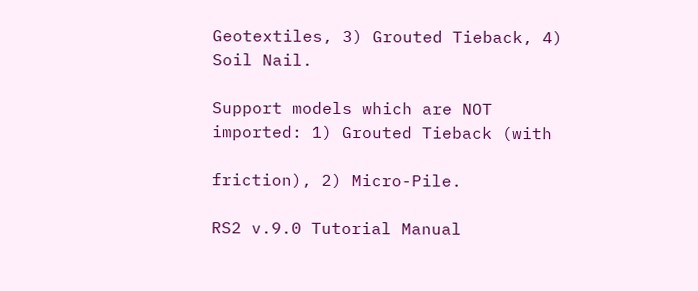Geotextiles, 3) Grouted Tieback, 4) Soil Nail.

Support models which are NOT imported: 1) Grouted Tieback (with

friction), 2) Micro-Pile.

RS2 v.9.0 Tutorial Manual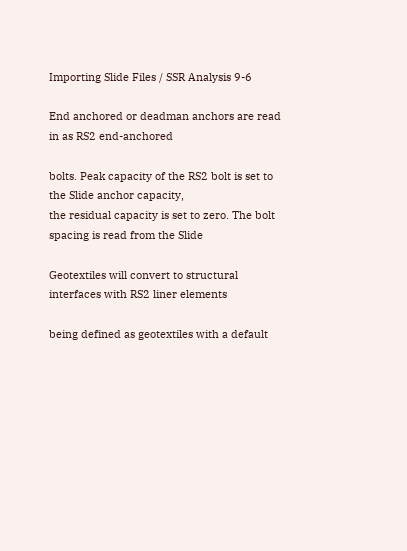Importing Slide Files / SSR Analysis 9-6

End anchored or deadman anchors are read in as RS2 end-anchored

bolts. Peak capacity of the RS2 bolt is set to the Slide anchor capacity,
the residual capacity is set to zero. The bolt spacing is read from the Slide

Geotextiles will convert to structural interfaces with RS2 liner elements

being defined as geotextiles with a default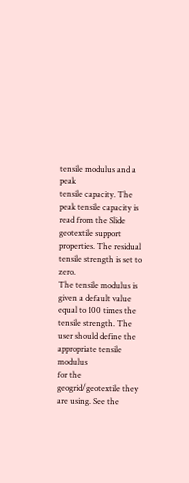tensile modulus and a peak
tensile capacity. The peak tensile capacity is read from the Slide
geotextile support properties. The residual tensile strength is set to zero.
The tensile modulus is given a default value equal to 100 times the
tensile strength. The user should define the appropriate tensile modulus
for the geogrid/geotextile they are using. See the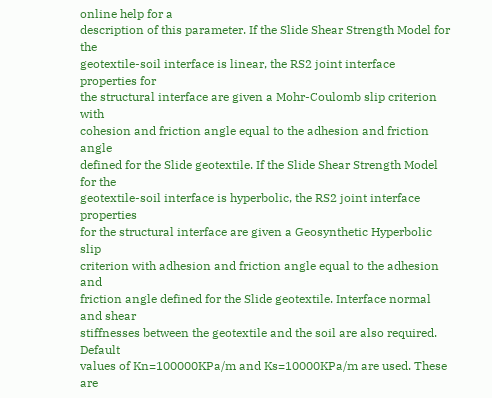online help for a
description of this parameter. If the Slide Shear Strength Model for the
geotextile-soil interface is linear, the RS2 joint interface properties for
the structural interface are given a Mohr-Coulomb slip criterion with
cohesion and friction angle equal to the adhesion and friction angle
defined for the Slide geotextile. If the Slide Shear Strength Model for the
geotextile-soil interface is hyperbolic, the RS2 joint interface properties
for the structural interface are given a Geosynthetic Hyperbolic slip
criterion with adhesion and friction angle equal to the adhesion and
friction angle defined for the Slide geotextile. Interface normal and shear
stiffnesses between the geotextile and the soil are also required. Default
values of Kn=100000KPa/m and Ks=10000KPa/m are used. These are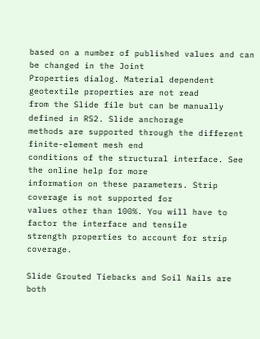based on a number of published values and can be changed in the Joint
Properties dialog. Material dependent geotextile properties are not read
from the Slide file but can be manually defined in RS2. Slide anchorage
methods are supported through the different finite-element mesh end
conditions of the structural interface. See the online help for more
information on these parameters. Strip coverage is not supported for
values other than 100%. You will have to factor the interface and tensile
strength properties to account for strip coverage.

Slide Grouted Tiebacks and Soil Nails are both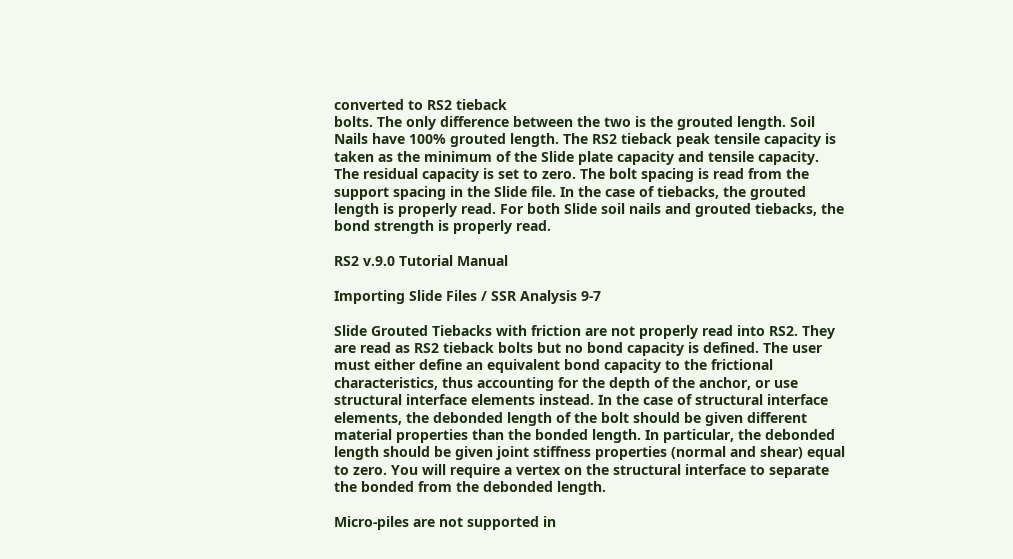converted to RS2 tieback
bolts. The only difference between the two is the grouted length. Soil
Nails have 100% grouted length. The RS2 tieback peak tensile capacity is
taken as the minimum of the Slide plate capacity and tensile capacity.
The residual capacity is set to zero. The bolt spacing is read from the
support spacing in the Slide file. In the case of tiebacks, the grouted
length is properly read. For both Slide soil nails and grouted tiebacks, the
bond strength is properly read.

RS2 v.9.0 Tutorial Manual

Importing Slide Files / SSR Analysis 9-7

Slide Grouted Tiebacks with friction are not properly read into RS2. They
are read as RS2 tieback bolts but no bond capacity is defined. The user
must either define an equivalent bond capacity to the frictional
characteristics, thus accounting for the depth of the anchor, or use
structural interface elements instead. In the case of structural interface
elements, the debonded length of the bolt should be given different
material properties than the bonded length. In particular, the debonded
length should be given joint stiffness properties (normal and shear) equal
to zero. You will require a vertex on the structural interface to separate
the bonded from the debonded length.

Micro-piles are not supported in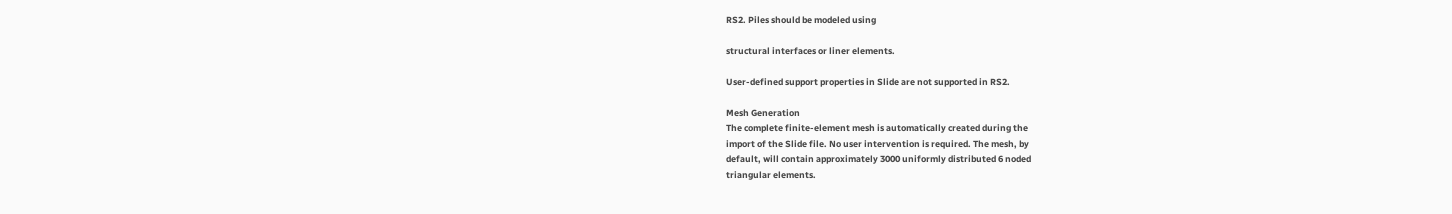RS2. Piles should be modeled using

structural interfaces or liner elements.

User-defined support properties in Slide are not supported in RS2.

Mesh Generation
The complete finite-element mesh is automatically created during the
import of the Slide file. No user intervention is required. The mesh, by
default, will contain approximately 3000 uniformly distributed 6 noded
triangular elements.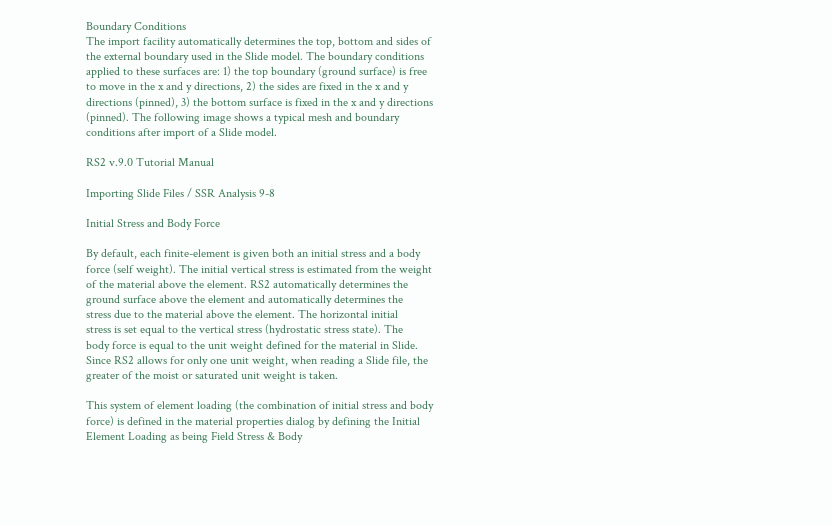Boundary Conditions
The import facility automatically determines the top, bottom and sides of
the external boundary used in the Slide model. The boundary conditions
applied to these surfaces are: 1) the top boundary (ground surface) is free
to move in the x and y directions, 2) the sides are fixed in the x and y
directions (pinned), 3) the bottom surface is fixed in the x and y directions
(pinned). The following image shows a typical mesh and boundary
conditions after import of a Slide model.

RS2 v.9.0 Tutorial Manual

Importing Slide Files / SSR Analysis 9-8

Initial Stress and Body Force

By default, each finite-element is given both an initial stress and a body
force (self weight). The initial vertical stress is estimated from the weight
of the material above the element. RS2 automatically determines the
ground surface above the element and automatically determines the
stress due to the material above the element. The horizontal initial
stress is set equal to the vertical stress (hydrostatic stress state). The
body force is equal to the unit weight defined for the material in Slide.
Since RS2 allows for only one unit weight, when reading a Slide file, the
greater of the moist or saturated unit weight is taken.

This system of element loading (the combination of initial stress and body
force) is defined in the material properties dialog by defining the Initial
Element Loading as being Field Stress & Body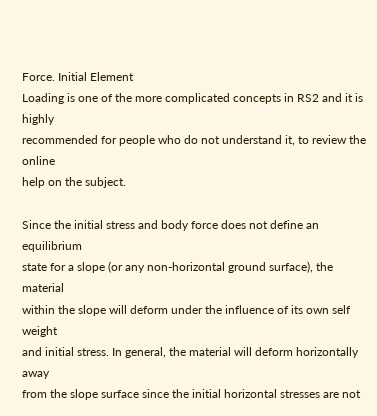Force. Initial Element
Loading is one of the more complicated concepts in RS2 and it is highly
recommended for people who do not understand it, to review the online
help on the subject.

Since the initial stress and body force does not define an equilibrium
state for a slope (or any non-horizontal ground surface), the material
within the slope will deform under the influence of its own self weight
and initial stress. In general, the material will deform horizontally away
from the slope surface since the initial horizontal stresses are not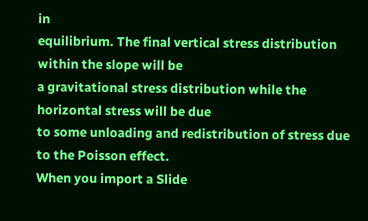in
equilibrium. The final vertical stress distribution within the slope will be
a gravitational stress distribution while the horizontal stress will be due
to some unloading and redistribution of stress due to the Poisson effect.
When you import a Slide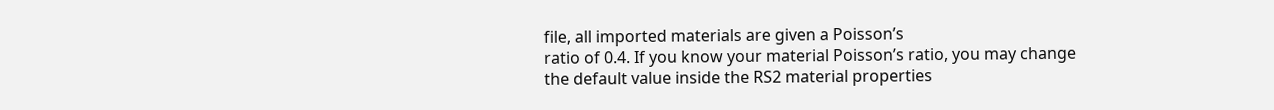file, all imported materials are given a Poisson’s
ratio of 0.4. If you know your material Poisson’s ratio, you may change
the default value inside the RS2 material properties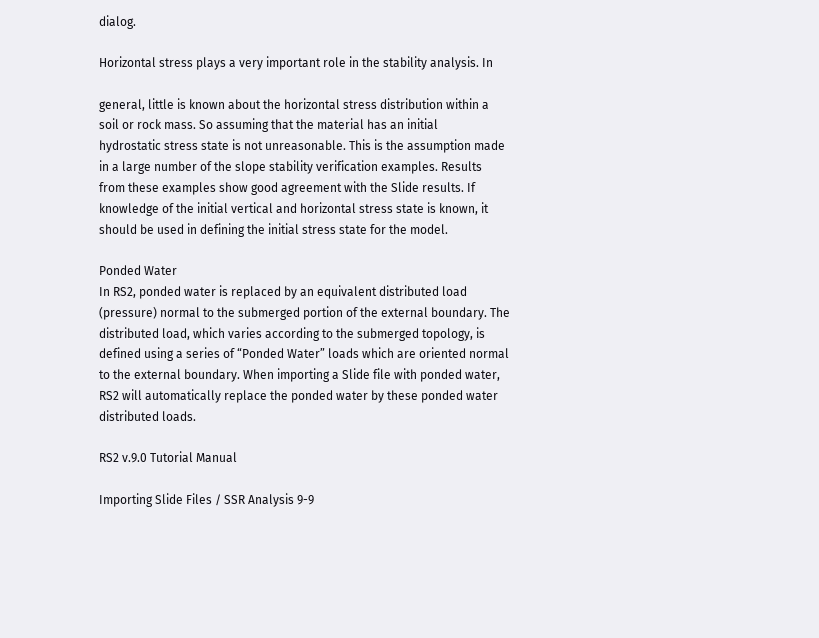dialog.

Horizontal stress plays a very important role in the stability analysis. In

general, little is known about the horizontal stress distribution within a
soil or rock mass. So assuming that the material has an initial
hydrostatic stress state is not unreasonable. This is the assumption made
in a large number of the slope stability verification examples. Results
from these examples show good agreement with the Slide results. If
knowledge of the initial vertical and horizontal stress state is known, it
should be used in defining the initial stress state for the model.

Ponded Water
In RS2, ponded water is replaced by an equivalent distributed load
(pressure) normal to the submerged portion of the external boundary. The
distributed load, which varies according to the submerged topology, is
defined using a series of “Ponded Water” loads which are oriented normal
to the external boundary. When importing a Slide file with ponded water,
RS2 will automatically replace the ponded water by these ponded water
distributed loads.

RS2 v.9.0 Tutorial Manual

Importing Slide Files / SSR Analysis 9-9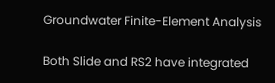Groundwater Finite-Element Analysis

Both Slide and RS2 have integrated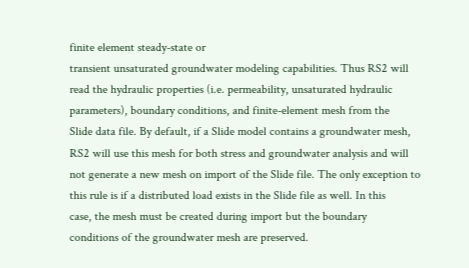finite element steady-state or
transient unsaturated groundwater modeling capabilities. Thus RS2 will
read the hydraulic properties (i.e. permeability, unsaturated hydraulic
parameters), boundary conditions, and finite-element mesh from the
Slide data file. By default, if a Slide model contains a groundwater mesh,
RS2 will use this mesh for both stress and groundwater analysis and will
not generate a new mesh on import of the Slide file. The only exception to
this rule is if a distributed load exists in the Slide file as well. In this
case, the mesh must be created during import but the boundary
conditions of the groundwater mesh are preserved.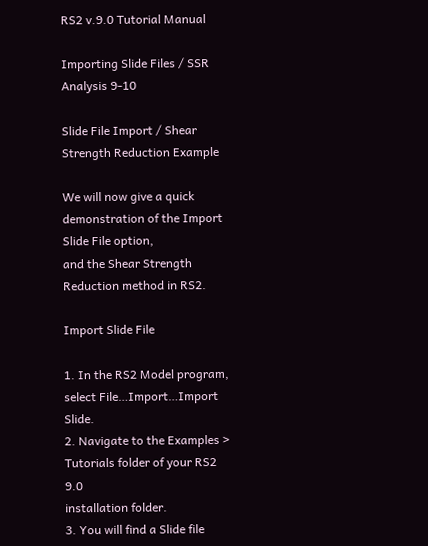RS2 v.9.0 Tutorial Manual

Importing Slide Files / SSR Analysis 9-10

Slide File Import / Shear Strength Reduction Example

We will now give a quick demonstration of the Import Slide File option,
and the Shear Strength Reduction method in RS2.

Import Slide File

1. In the RS2 Model program, select File…Import…Import Slide.
2. Navigate to the Examples > Tutorials folder of your RS2 9.0
installation folder.
3. You will find a Slide file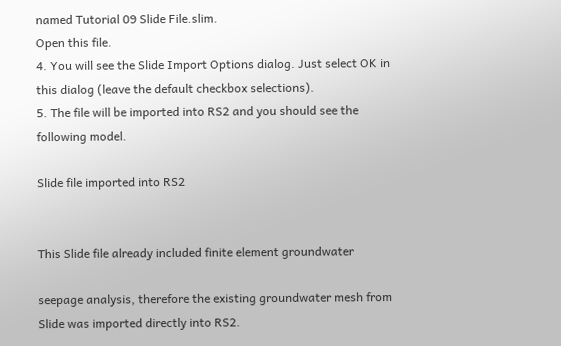named Tutorial 09 Slide File.slim.
Open this file.
4. You will see the Slide Import Options dialog. Just select OK in
this dialog (leave the default checkbox selections).
5. The file will be imported into RS2 and you should see the
following model.

Slide file imported into RS2


This Slide file already included finite element groundwater

seepage analysis, therefore the existing groundwater mesh from
Slide was imported directly into RS2.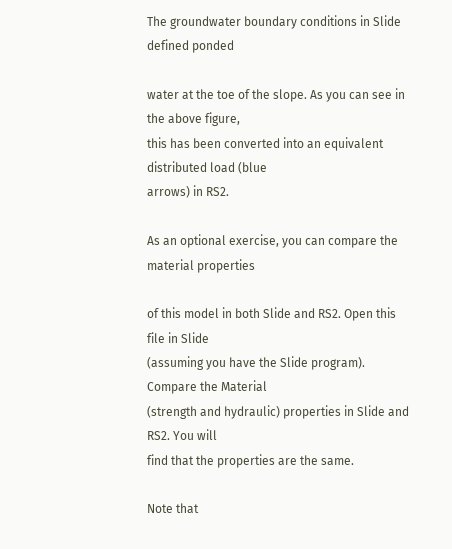The groundwater boundary conditions in Slide defined ponded

water at the toe of the slope. As you can see in the above figure,
this has been converted into an equivalent distributed load (blue
arrows) in RS2.

As an optional exercise, you can compare the material properties

of this model in both Slide and RS2. Open this file in Slide
(assuming you have the Slide program). Compare the Material
(strength and hydraulic) properties in Slide and RS2. You will
find that the properties are the same.

Note that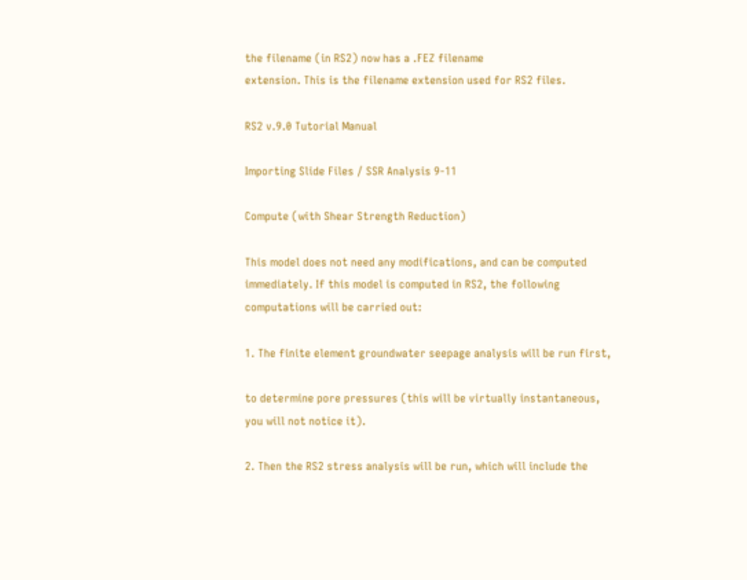the filename (in RS2) now has a .FEZ filename
extension. This is the filename extension used for RS2 files.

RS2 v.9.0 Tutorial Manual

Importing Slide Files / SSR Analysis 9-11

Compute (with Shear Strength Reduction)

This model does not need any modifications, and can be computed
immediately. If this model is computed in RS2, the following
computations will be carried out:

1. The finite element groundwater seepage analysis will be run first,

to determine pore pressures (this will be virtually instantaneous,
you will not notice it).

2. Then the RS2 stress analysis will be run, which will include the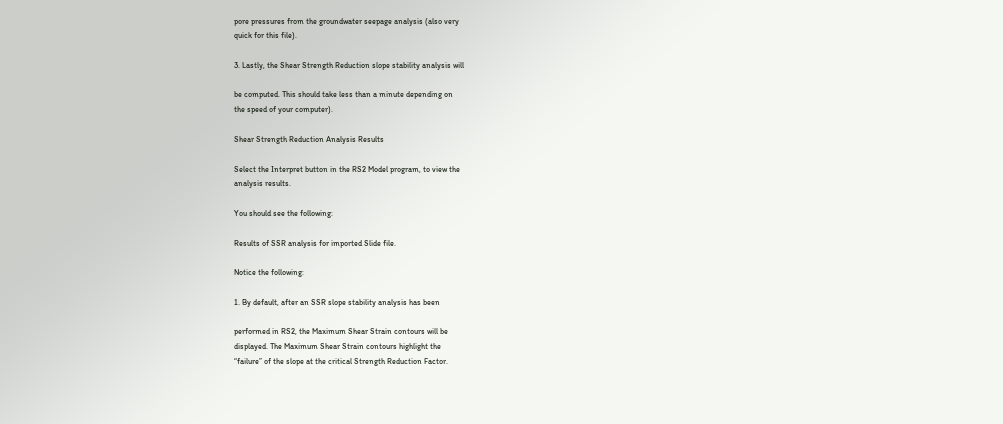pore pressures from the groundwater seepage analysis (also very
quick for this file).

3. Lastly, the Shear Strength Reduction slope stability analysis will

be computed. This should take less than a minute depending on
the speed of your computer).

Shear Strength Reduction Analysis Results

Select the Interpret button in the RS2 Model program, to view the
analysis results.

You should see the following:

Results of SSR analysis for imported Slide file.

Notice the following:

1. By default, after an SSR slope stability analysis has been

performed in RS2, the Maximum Shear Strain contours will be
displayed. The Maximum Shear Strain contours highlight the
“failure” of the slope at the critical Strength Reduction Factor.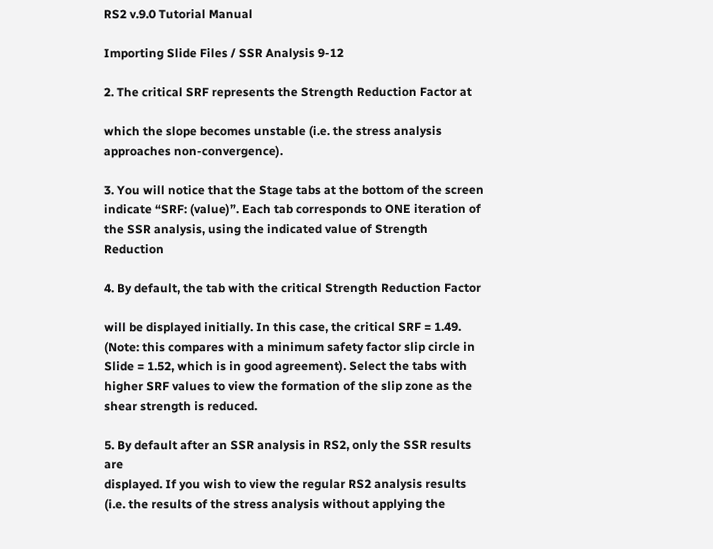RS2 v.9.0 Tutorial Manual

Importing Slide Files / SSR Analysis 9-12

2. The critical SRF represents the Strength Reduction Factor at

which the slope becomes unstable (i.e. the stress analysis
approaches non-convergence).

3. You will notice that the Stage tabs at the bottom of the screen
indicate “SRF: (value)”. Each tab corresponds to ONE iteration of
the SSR analysis, using the indicated value of Strength Reduction

4. By default, the tab with the critical Strength Reduction Factor

will be displayed initially. In this case, the critical SRF = 1.49.
(Note: this compares with a minimum safety factor slip circle in
Slide = 1.52, which is in good agreement). Select the tabs with
higher SRF values to view the formation of the slip zone as the
shear strength is reduced.

5. By default after an SSR analysis in RS2, only the SSR results are
displayed. If you wish to view the regular RS2 analysis results
(i.e. the results of the stress analysis without applying the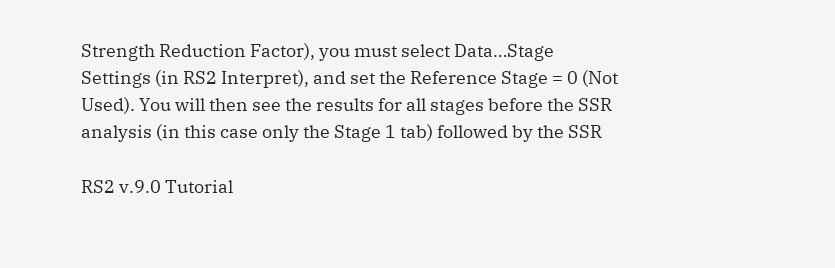Strength Reduction Factor), you must select Data…Stage
Settings (in RS2 Interpret), and set the Reference Stage = 0 (Not
Used). You will then see the results for all stages before the SSR
analysis (in this case only the Stage 1 tab) followed by the SSR

RS2 v.9.0 Tutorial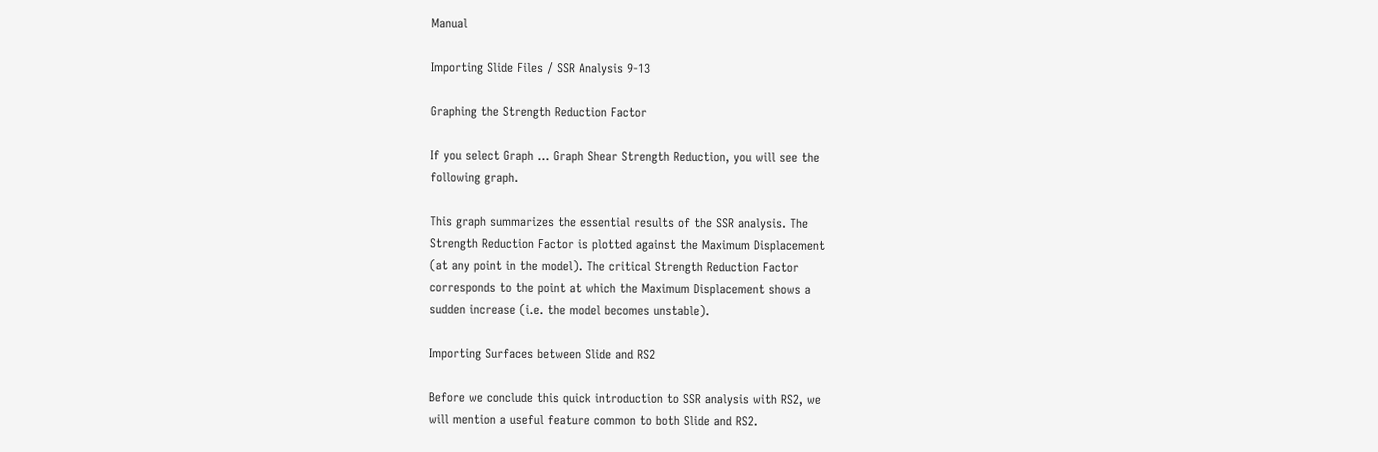Manual

Importing Slide Files / SSR Analysis 9-13

Graphing the Strength Reduction Factor

If you select Graph … Graph Shear Strength Reduction, you will see the
following graph.

This graph summarizes the essential results of the SSR analysis. The
Strength Reduction Factor is plotted against the Maximum Displacement
(at any point in the model). The critical Strength Reduction Factor
corresponds to the point at which the Maximum Displacement shows a
sudden increase (i.e. the model becomes unstable).

Importing Surfaces between Slide and RS2

Before we conclude this quick introduction to SSR analysis with RS2, we
will mention a useful feature common to both Slide and RS2.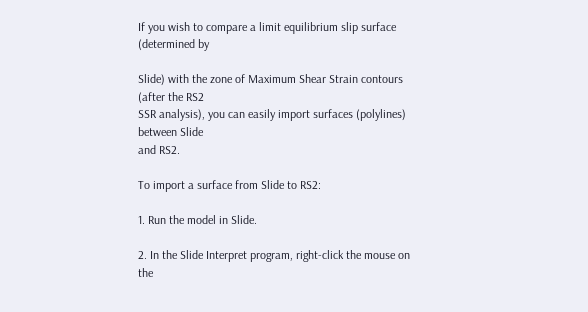If you wish to compare a limit equilibrium slip surface (determined by

Slide) with the zone of Maximum Shear Strain contours (after the RS2
SSR analysis), you can easily import surfaces (polylines) between Slide
and RS2.

To import a surface from Slide to RS2:

1. Run the model in Slide.

2. In the Slide Interpret program, right-click the mouse on the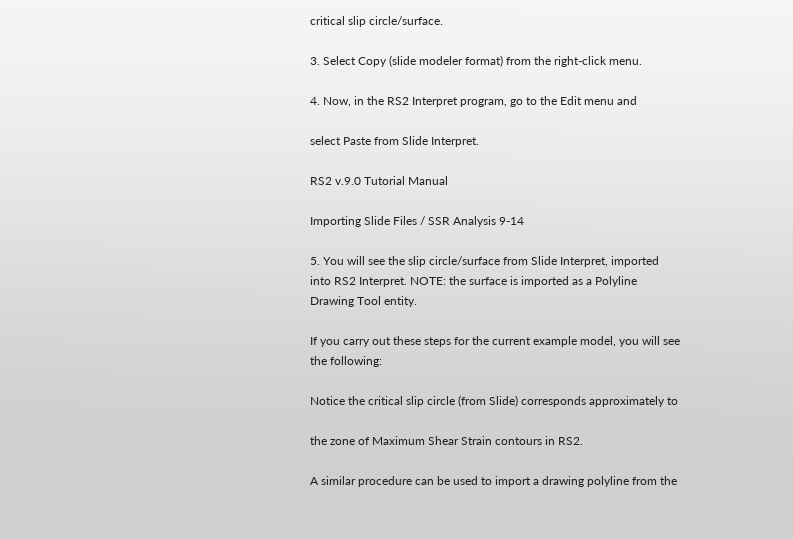critical slip circle/surface.

3. Select Copy (slide modeler format) from the right-click menu.

4. Now, in the RS2 Interpret program, go to the Edit menu and

select Paste from Slide Interpret.

RS2 v.9.0 Tutorial Manual

Importing Slide Files / SSR Analysis 9-14

5. You will see the slip circle/surface from Slide Interpret, imported
into RS2 Interpret. NOTE: the surface is imported as a Polyline
Drawing Tool entity.

If you carry out these steps for the current example model, you will see
the following:

Notice the critical slip circle (from Slide) corresponds approximately to

the zone of Maximum Shear Strain contours in RS2.

A similar procedure can be used to import a drawing polyline from the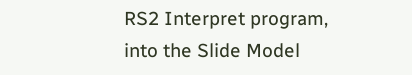RS2 Interpret program, into the Slide Model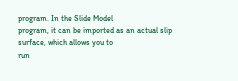program. In the Slide Model
program, it can be imported as an actual slip surface, which allows you to
run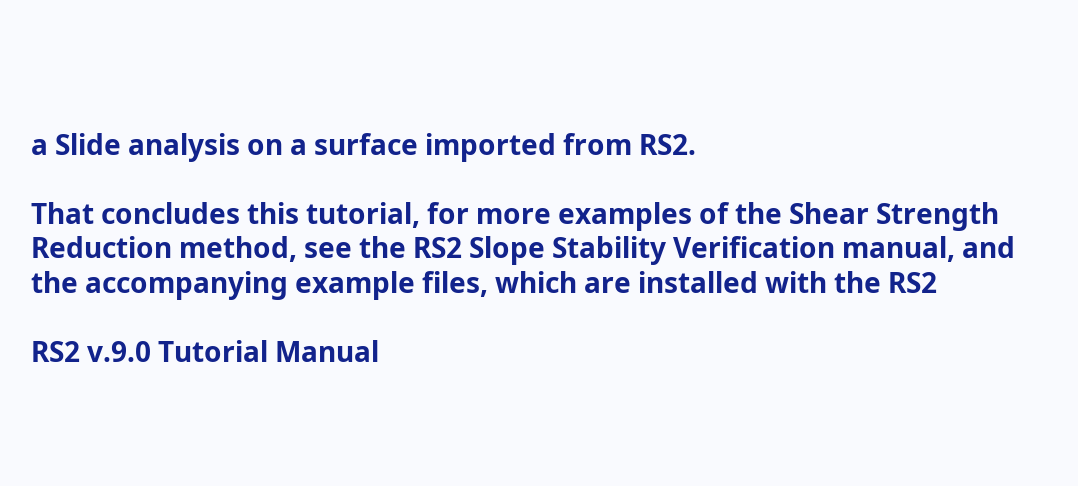a Slide analysis on a surface imported from RS2.

That concludes this tutorial, for more examples of the Shear Strength
Reduction method, see the RS2 Slope Stability Verification manual, and
the accompanying example files, which are installed with the RS2

RS2 v.9.0 Tutorial Manual